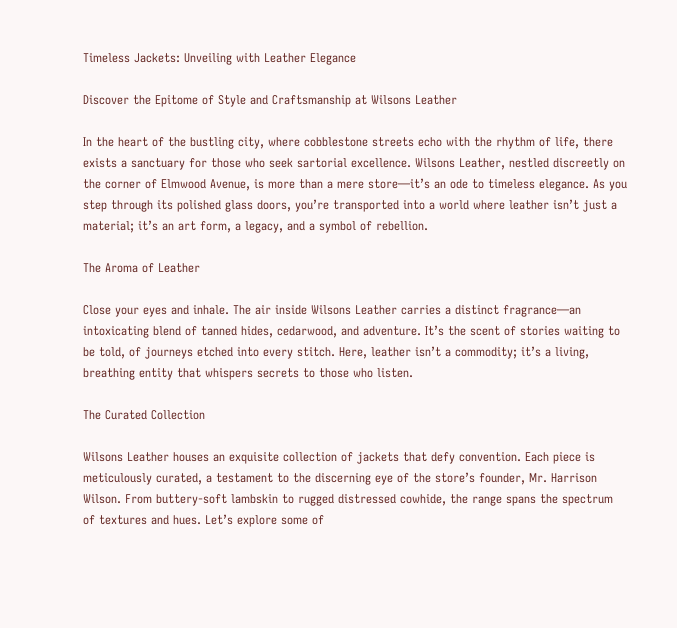Timeless Jackets: Unveiling with Leather Elegance

Discover the Epitome of Style and Craftsmanship at Wilsons Leather

In the heart of the bustling city, where cobblestone streets echo with the rhythm of life, there exists a sanctuary for those who seek sartorial excellence. Wilsons Leather, nestled discreetly on the corner of Elmwood Avenue, is more than a mere store—it’s an ode to timeless elegance. As you step through its polished glass doors, you’re transported into a world where leather isn’t just a material; it’s an art form, a legacy, and a symbol of rebellion.

The Aroma of Leather

Close your eyes and inhale. The air inside Wilsons Leather carries a distinct fragrance—an intoxicating blend of tanned hides, cedarwood, and adventure. It’s the scent of stories waiting to be told, of journeys etched into every stitch. Here, leather isn’t a commodity; it’s a living, breathing entity that whispers secrets to those who listen.

The Curated Collection

Wilsons Leather houses an exquisite collection of jackets that defy convention. Each piece is meticulously curated, a testament to the discerning eye of the store’s founder, Mr. Harrison Wilson. From buttery-soft lambskin to rugged distressed cowhide, the range spans the spectrum of textures and hues. Let’s explore some of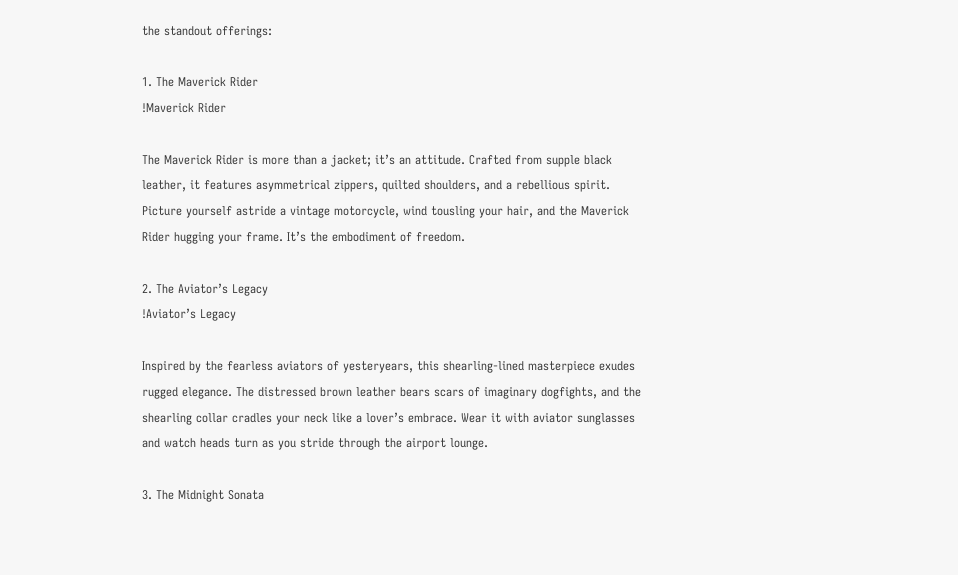the standout offerings:

1. The Maverick Rider
!Maverick Rider

The Maverick Rider is more than a jacket; it’s an attitude. Crafted from supple black leather, it features asymmetrical zippers, quilted shoulders, and a rebellious spirit. Picture yourself astride a vintage motorcycle, wind tousling your hair, and the Maverick Rider hugging your frame. It’s the embodiment of freedom.

2. The Aviator’s Legacy
!Aviator’s Legacy

Inspired by the fearless aviators of yesteryears, this shearling-lined masterpiece exudes rugged elegance. The distressed brown leather bears scars of imaginary dogfights, and the shearling collar cradles your neck like a lover’s embrace. Wear it with aviator sunglasses and watch heads turn as you stride through the airport lounge.

3. The Midnight Sonata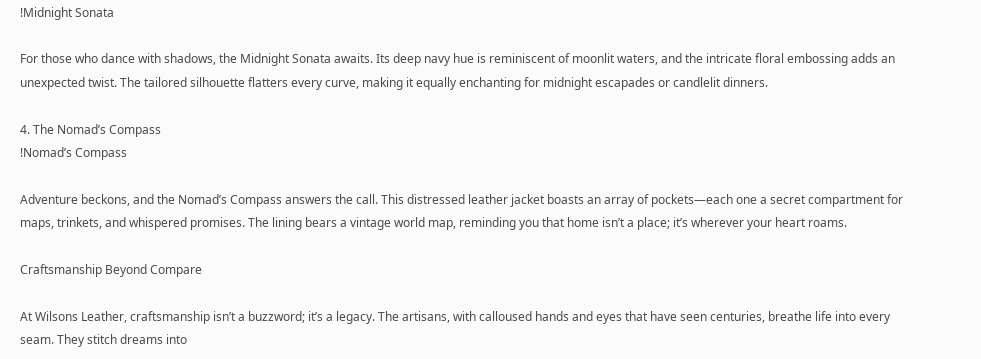!Midnight Sonata

For those who dance with shadows, the Midnight Sonata awaits. Its deep navy hue is reminiscent of moonlit waters, and the intricate floral embossing adds an unexpected twist. The tailored silhouette flatters every curve, making it equally enchanting for midnight escapades or candlelit dinners.

4. The Nomad’s Compass
!Nomad’s Compass

Adventure beckons, and the Nomad’s Compass answers the call. This distressed leather jacket boasts an array of pockets—each one a secret compartment for maps, trinkets, and whispered promises. The lining bears a vintage world map, reminding you that home isn’t a place; it’s wherever your heart roams.

Craftsmanship Beyond Compare

At Wilsons Leather, craftsmanship isn’t a buzzword; it’s a legacy. The artisans, with calloused hands and eyes that have seen centuries, breathe life into every seam. They stitch dreams into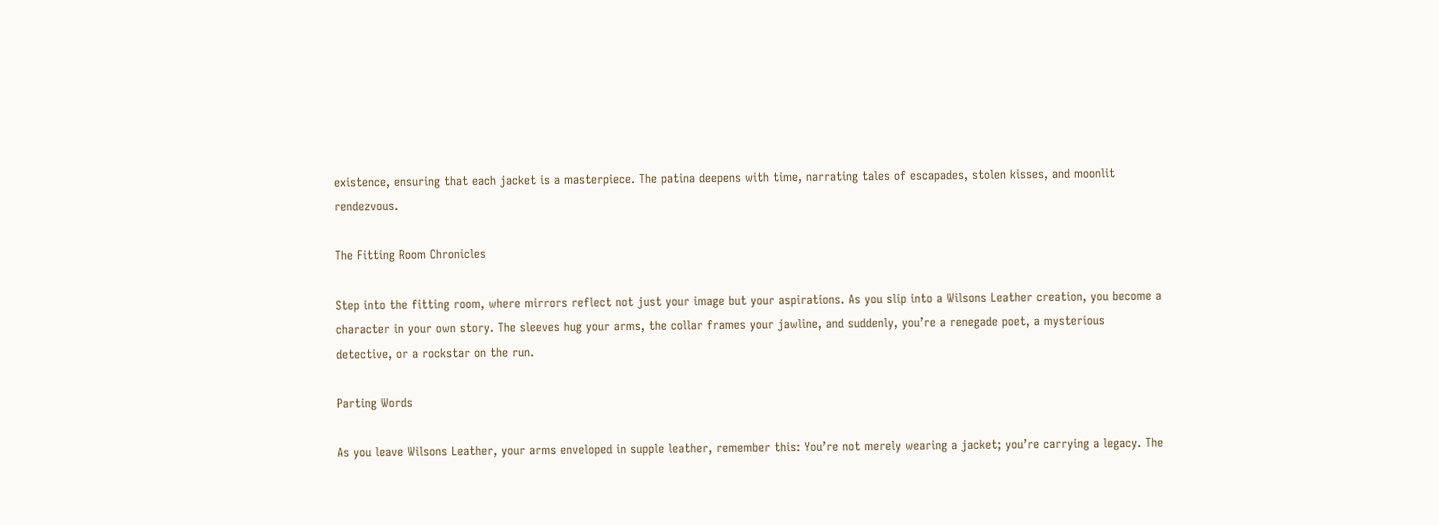existence, ensuring that each jacket is a masterpiece. The patina deepens with time, narrating tales of escapades, stolen kisses, and moonlit rendezvous.

The Fitting Room Chronicles

Step into the fitting room, where mirrors reflect not just your image but your aspirations. As you slip into a Wilsons Leather creation, you become a character in your own story. The sleeves hug your arms, the collar frames your jawline, and suddenly, you’re a renegade poet, a mysterious detective, or a rockstar on the run.

Parting Words

As you leave Wilsons Leather, your arms enveloped in supple leather, remember this: You’re not merely wearing a jacket; you’re carrying a legacy. The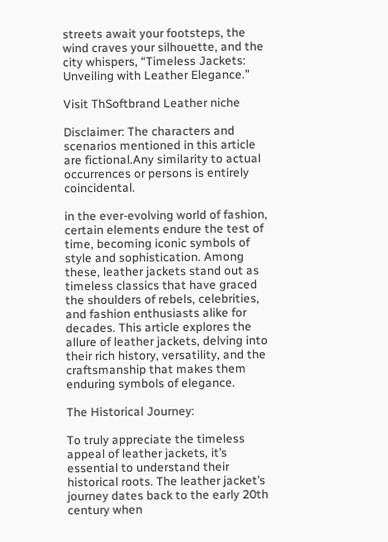streets await your footsteps, the wind craves your silhouette, and the city whispers, “Timeless Jackets: Unveiling with Leather Elegance.”

Visit ThSoftbrand Leather niche

Disclaimer: The characters and scenarios mentioned in this article are fictional.Any similarity to actual occurrences or persons is entirely coincidental.

in the ever-evolving world of fashion, certain elements endure the test of time, becoming iconic symbols of style and sophistication. Among these, leather jackets stand out as timeless classics that have graced the shoulders of rebels, celebrities, and fashion enthusiasts alike for decades. This article explores the allure of leather jackets, delving into their rich history, versatility, and the craftsmanship that makes them enduring symbols of elegance.

The Historical Journey:

To truly appreciate the timeless appeal of leather jackets, it’s essential to understand their historical roots. The leather jacket’s journey dates back to the early 20th century when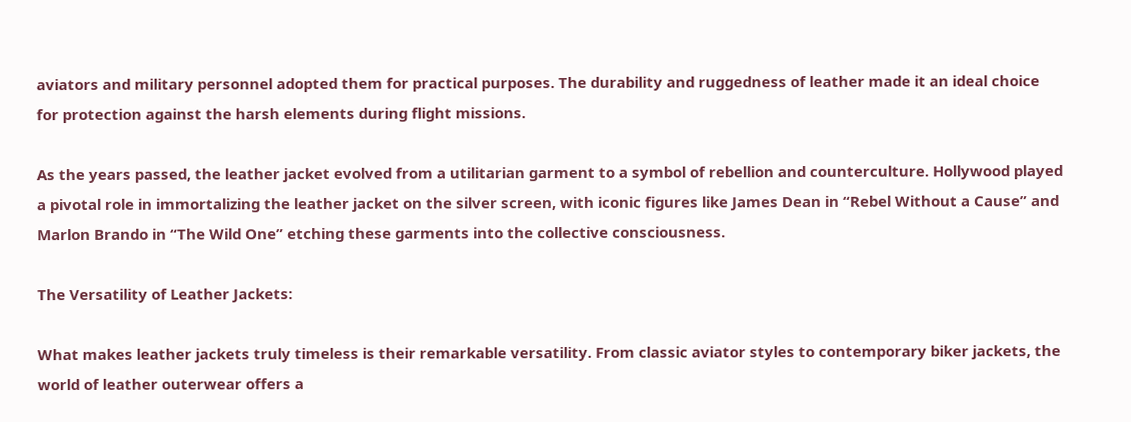aviators and military personnel adopted them for practical purposes. The durability and ruggedness of leather made it an ideal choice for protection against the harsh elements during flight missions.

As the years passed, the leather jacket evolved from a utilitarian garment to a symbol of rebellion and counterculture. Hollywood played a pivotal role in immortalizing the leather jacket on the silver screen, with iconic figures like James Dean in “Rebel Without a Cause” and Marlon Brando in “The Wild One” etching these garments into the collective consciousness.

The Versatility of Leather Jackets:

What makes leather jackets truly timeless is their remarkable versatility. From classic aviator styles to contemporary biker jackets, the world of leather outerwear offers a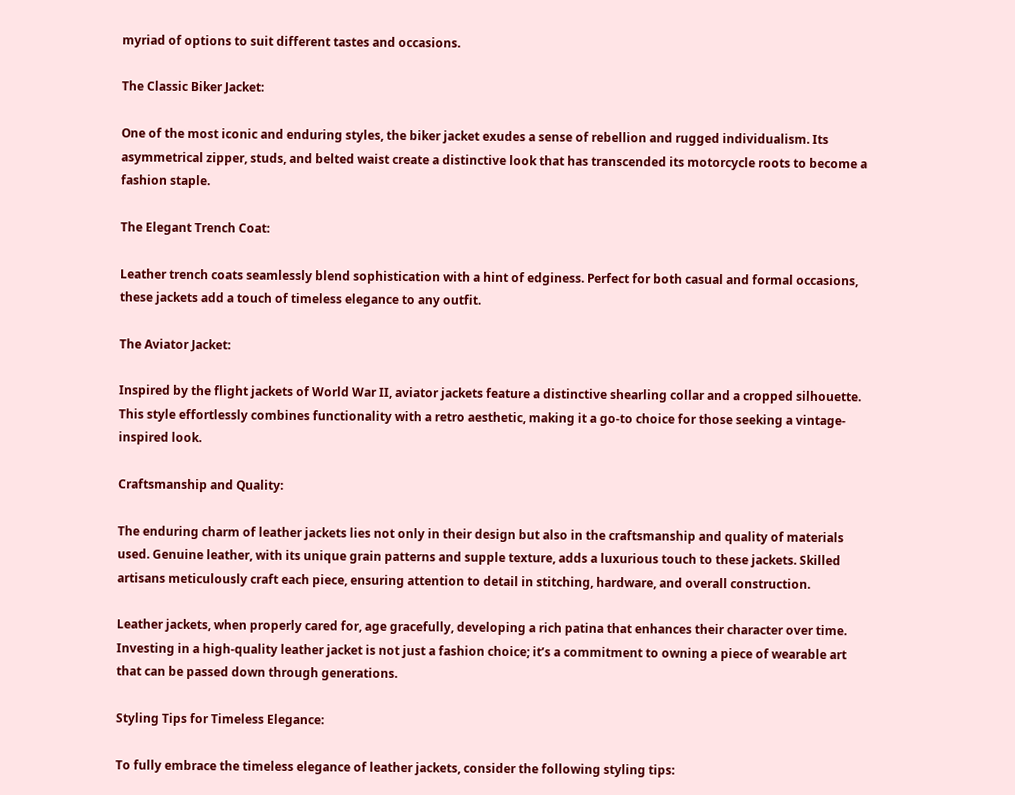myriad of options to suit different tastes and occasions.

The Classic Biker Jacket:

One of the most iconic and enduring styles, the biker jacket exudes a sense of rebellion and rugged individualism. Its asymmetrical zipper, studs, and belted waist create a distinctive look that has transcended its motorcycle roots to become a fashion staple.

The Elegant Trench Coat:

Leather trench coats seamlessly blend sophistication with a hint of edginess. Perfect for both casual and formal occasions, these jackets add a touch of timeless elegance to any outfit.

The Aviator Jacket:

Inspired by the flight jackets of World War II, aviator jackets feature a distinctive shearling collar and a cropped silhouette. This style effortlessly combines functionality with a retro aesthetic, making it a go-to choice for those seeking a vintage-inspired look.

Craftsmanship and Quality:

The enduring charm of leather jackets lies not only in their design but also in the craftsmanship and quality of materials used. Genuine leather, with its unique grain patterns and supple texture, adds a luxurious touch to these jackets. Skilled artisans meticulously craft each piece, ensuring attention to detail in stitching, hardware, and overall construction.

Leather jackets, when properly cared for, age gracefully, developing a rich patina that enhances their character over time. Investing in a high-quality leather jacket is not just a fashion choice; it’s a commitment to owning a piece of wearable art that can be passed down through generations.

Styling Tips for Timeless Elegance:

To fully embrace the timeless elegance of leather jackets, consider the following styling tips: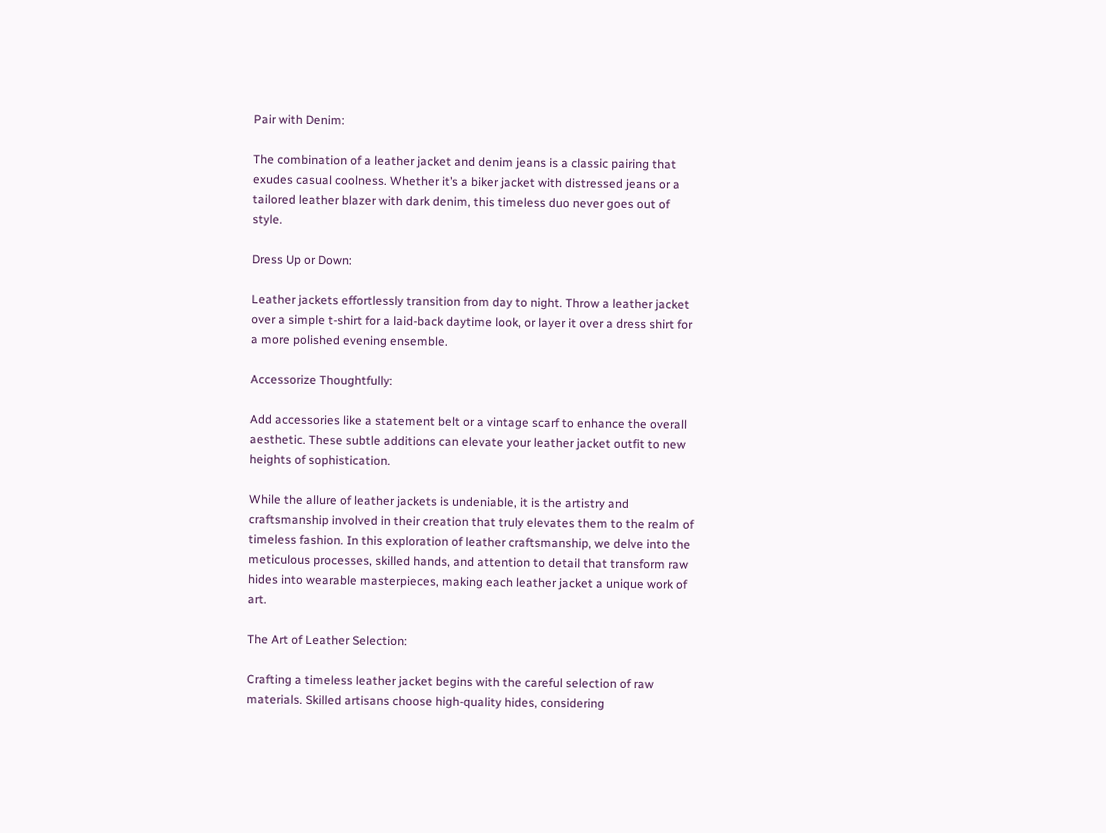Pair with Denim:

The combination of a leather jacket and denim jeans is a classic pairing that exudes casual coolness. Whether it’s a biker jacket with distressed jeans or a tailored leather blazer with dark denim, this timeless duo never goes out of style.

Dress Up or Down:

Leather jackets effortlessly transition from day to night. Throw a leather jacket over a simple t-shirt for a laid-back daytime look, or layer it over a dress shirt for a more polished evening ensemble.

Accessorize Thoughtfully:

Add accessories like a statement belt or a vintage scarf to enhance the overall aesthetic. These subtle additions can elevate your leather jacket outfit to new heights of sophistication.

While the allure of leather jackets is undeniable, it is the artistry and craftsmanship involved in their creation that truly elevates them to the realm of timeless fashion. In this exploration of leather craftsmanship, we delve into the meticulous processes, skilled hands, and attention to detail that transform raw hides into wearable masterpieces, making each leather jacket a unique work of art.

The Art of Leather Selection:

Crafting a timeless leather jacket begins with the careful selection of raw materials. Skilled artisans choose high-quality hides, considering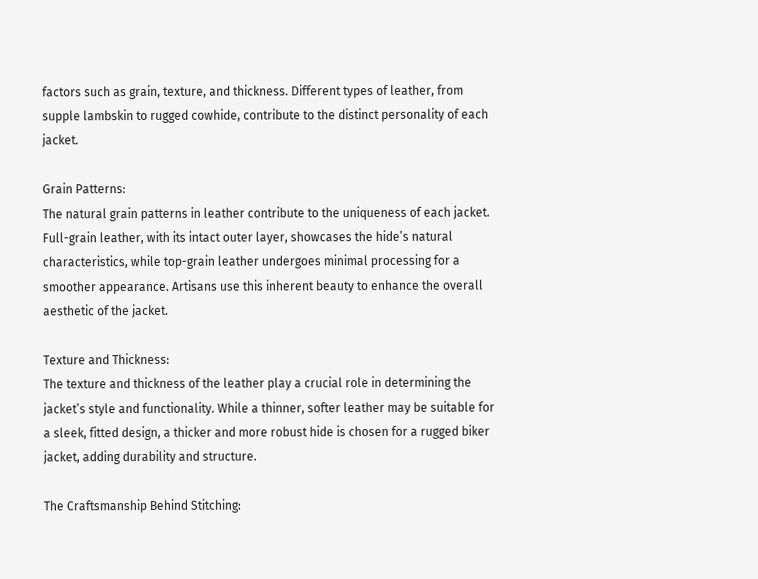factors such as grain, texture, and thickness. Different types of leather, from supple lambskin to rugged cowhide, contribute to the distinct personality of each jacket.

Grain Patterns:
The natural grain patterns in leather contribute to the uniqueness of each jacket. Full-grain leather, with its intact outer layer, showcases the hide’s natural characteristics, while top-grain leather undergoes minimal processing for a smoother appearance. Artisans use this inherent beauty to enhance the overall aesthetic of the jacket.

Texture and Thickness:
The texture and thickness of the leather play a crucial role in determining the jacket’s style and functionality. While a thinner, softer leather may be suitable for a sleek, fitted design, a thicker and more robust hide is chosen for a rugged biker jacket, adding durability and structure.

The Craftsmanship Behind Stitching: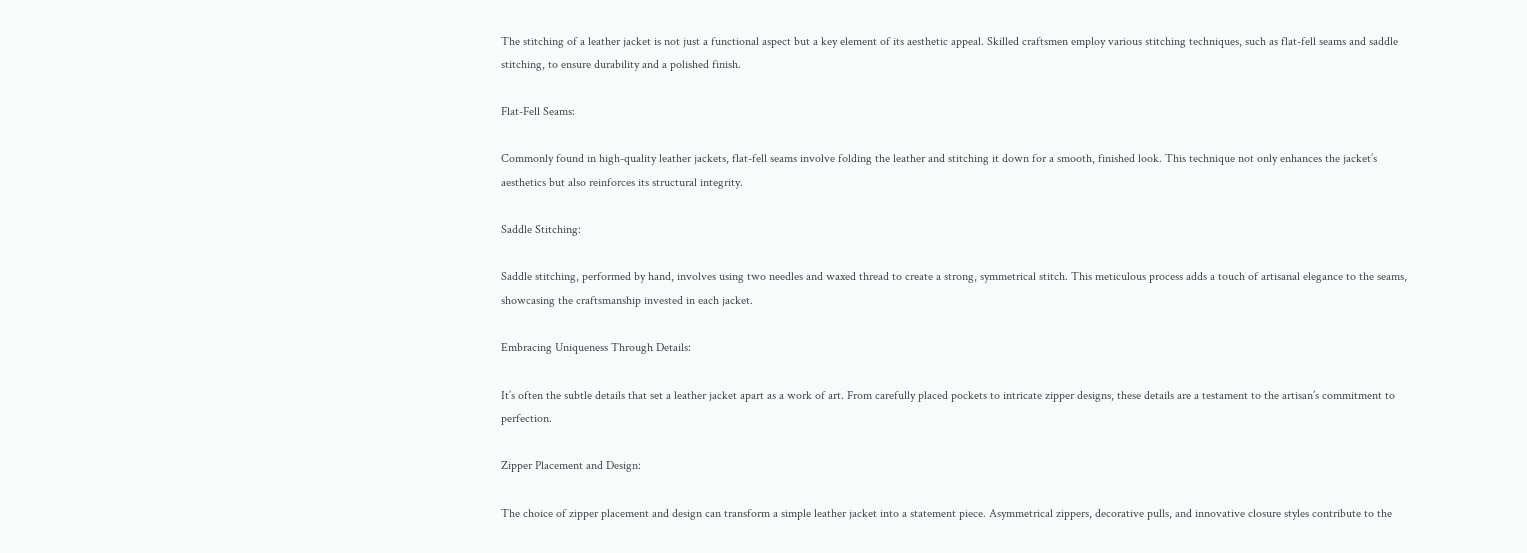The stitching of a leather jacket is not just a functional aspect but a key element of its aesthetic appeal. Skilled craftsmen employ various stitching techniques, such as flat-fell seams and saddle stitching, to ensure durability and a polished finish.

Flat-Fell Seams:

Commonly found in high-quality leather jackets, flat-fell seams involve folding the leather and stitching it down for a smooth, finished look. This technique not only enhances the jacket’s aesthetics but also reinforces its structural integrity.

Saddle Stitching:

Saddle stitching, performed by hand, involves using two needles and waxed thread to create a strong, symmetrical stitch. This meticulous process adds a touch of artisanal elegance to the seams, showcasing the craftsmanship invested in each jacket.

Embracing Uniqueness Through Details:

It’s often the subtle details that set a leather jacket apart as a work of art. From carefully placed pockets to intricate zipper designs, these details are a testament to the artisan’s commitment to perfection.

Zipper Placement and Design:

The choice of zipper placement and design can transform a simple leather jacket into a statement piece. Asymmetrical zippers, decorative pulls, and innovative closure styles contribute to the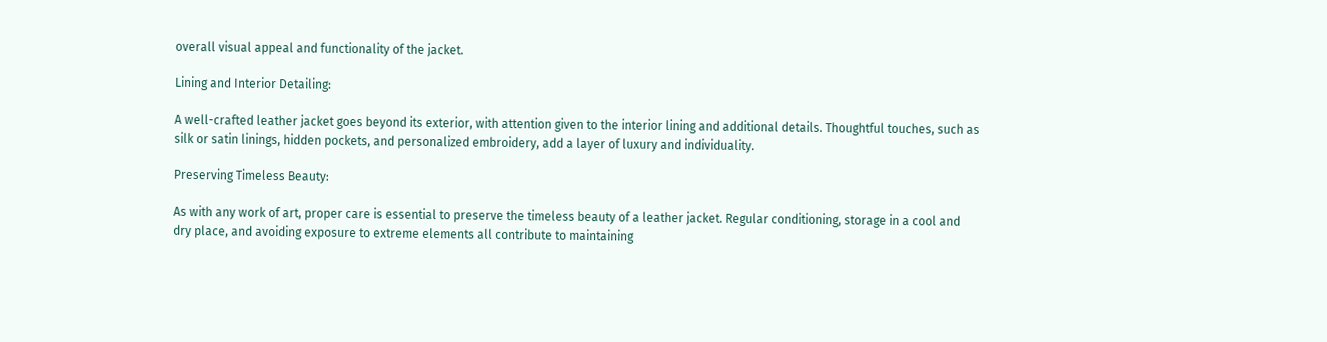overall visual appeal and functionality of the jacket.

Lining and Interior Detailing:

A well-crafted leather jacket goes beyond its exterior, with attention given to the interior lining and additional details. Thoughtful touches, such as silk or satin linings, hidden pockets, and personalized embroidery, add a layer of luxury and individuality.

Preserving Timeless Beauty:

As with any work of art, proper care is essential to preserve the timeless beauty of a leather jacket. Regular conditioning, storage in a cool and dry place, and avoiding exposure to extreme elements all contribute to maintaining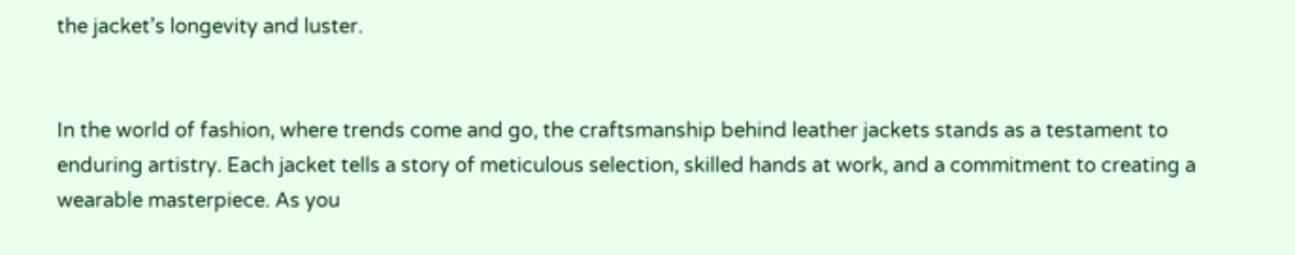the jacket’s longevity and luster.


In the world of fashion, where trends come and go, the craftsmanship behind leather jackets stands as a testament to enduring artistry. Each jacket tells a story of meticulous selection, skilled hands at work, and a commitment to creating a wearable masterpiece. As you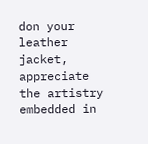don your leather jacket, appreciate the artistry embedded in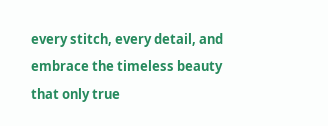every stitch, every detail, and embrace the timeless beauty that only true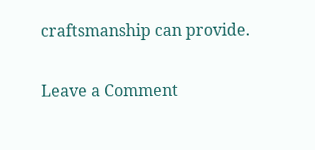craftsmanship can provide.

Leave a Comment